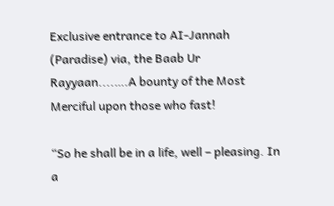Exclusive entrance to AI-Jannah (Paradise) via, the Baab Ur Rayyaan....….A bounty of the Most Merciful upon those who fast!

“So he shall be in a life, well – pleasing. In a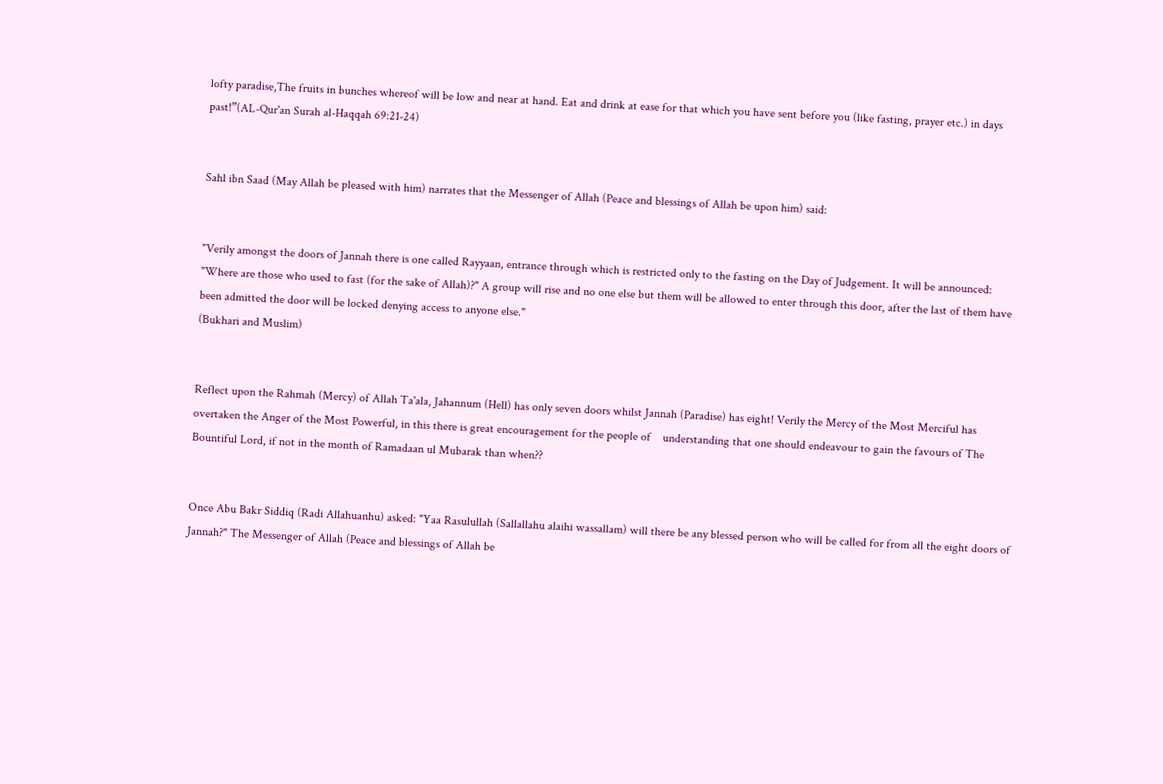lofty paradise,The fruits in bunches whereof will be low and near at hand. Eat and drink at ease for that which you have sent before you (like fasting, prayer etc.) in days past!”(AL-Qur'an Surah al-Haqqah 69:21-24)


Sahl ibn Saad (May Allah be pleased with him) narrates that the Messenger of Allah (Peace and blessings of Allah be upon him) said:


"Verily amongst the doors of Jannah there is one called Rayyaan, entrance through which is restricted only to the fasting on the Day of Judgement. It will be announced: "Where are those who used to fast (for the sake of Allah)?" A group will rise and no one else but them will be allowed to enter through this door, after the last of them have been admitted the door will be locked denying access to anyone else."
(Bukhari and Muslim)


Reflect upon the Rahmah (Mercy) of Allah Ta'ala, Jahannum (Hell) has only seven doors whilst Jannah (Paradise) has eight! Verily the Mercy of the Most Merciful has overtaken the Anger of the Most Powerful, in this there is great encouragement for the people of    understanding that one should endeavour to gain the favours of The Bountiful Lord, if not in the month of Ramadaan ul Mubarak than when??


Once Abu Bakr Siddiq (Radi Allahuanhu) asked: "Yaa Rasulullah (Sallallahu alaihi wassallam) will there be any blessed person who will be called for from all the eight doors of Jannah?" The Messenger of Allah (Peace and blessings of Allah be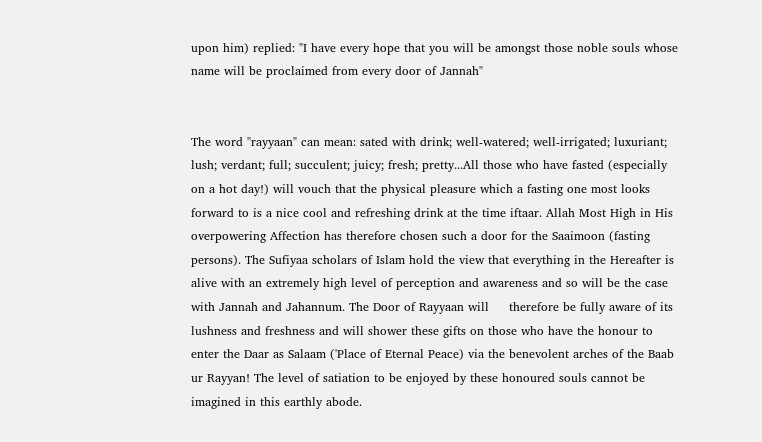upon him) replied: "I have every hope that you will be amongst those noble souls whose name will be proclaimed from every door of Jannah"


The word "rayyaan" can mean: sated with drink; well-watered; well-irrigated; luxuriant; lush; verdant; full; succulent; juicy; fresh; pretty...All those who have fasted (especially on a hot day!) will vouch that the physical pleasure which a fasting one most looks forward to is a nice cool and refreshing drink at the time iftaar. Allah Most High in His overpowering Affection has therefore chosen such a door for the Saaimoon (fasting persons). The Sufiyaa scholars of Islam hold the view that everything in the Hereafter is alive with an extremely high level of perception and awareness and so will be the case with Jannah and Jahannum. The Door of Rayyaan will     therefore be fully aware of its lushness and freshness and will shower these gifts on those who have the honour to enter the Daar as Salaam ('Place of Eternal Peace) via the benevolent arches of the Baab ur Rayyan! The level of satiation to be enjoyed by these honoured souls cannot be imagined in this earthly abode.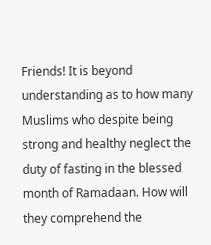Friends! It is beyond understanding as to how many Muslims who despite being strong and healthy neglect the duty of fasting in the blessed month of Ramadaan. How will they comprehend the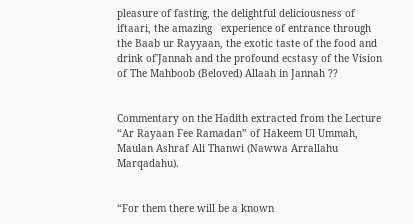pleasure of fasting, the delightful deliciousness of iftaari, the amazing   experience of entrance through the Baab ur Rayyaan, the exotic taste of the food and drink of'Jannah and the profound ecstasy of the Vision of The Mahboob (Beloved) Allaah in Jannah ??


Commentary on the Hadith extracted from the Lecture “Ar Rayaan Fee Ramadan” of Hakeem Ul Ummah, Maulan Ashraf Ali Thanwi (Nawwa Arrallahu Marqadahu).


“For them there will be a known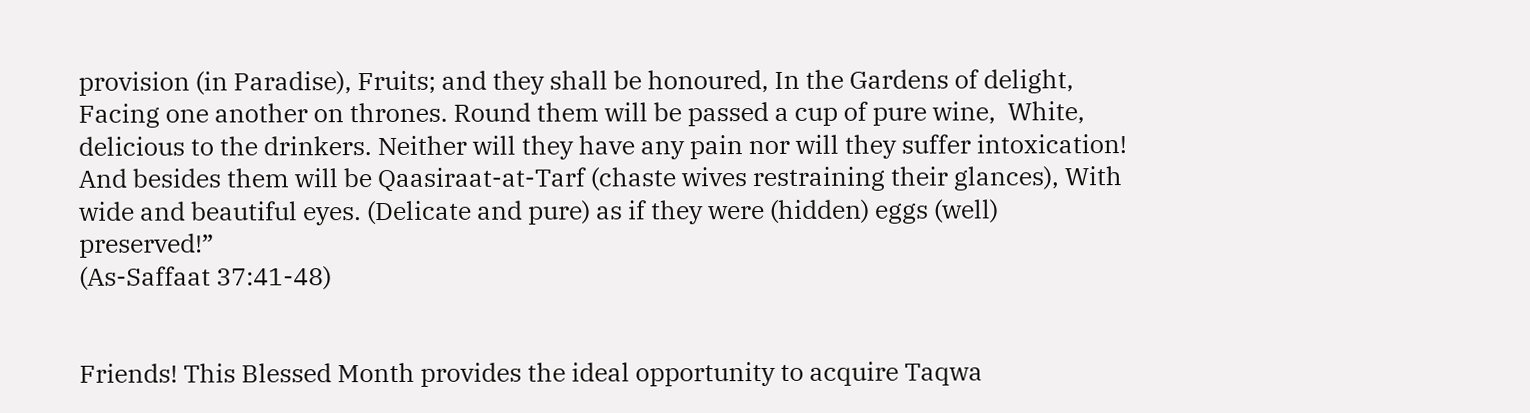provision (in Paradise), Fruits; and they shall be honoured, In the Gardens of delight, Facing one another on thrones. Round them will be passed a cup of pure wine,  White, delicious to the drinkers. Neither will they have any pain nor will they suffer intoxication! And besides them will be Qaasiraat-at-Tarf (chaste wives restraining their glances), With wide and beautiful eyes. (Delicate and pure) as if they were (hidden) eggs (well) preserved!”
(As-Saffaat 37:41-48)


Friends! This Blessed Month provides the ideal opportunity to acquire Taqwa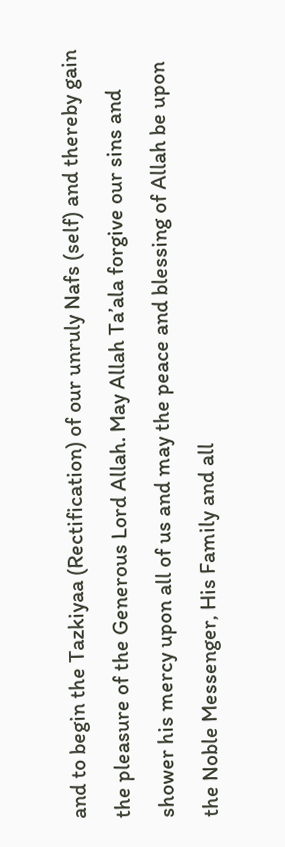and to begin the Tazkiyaa (Rectification) of our unruly Nafs (self) and thereby gain the pleasure of the Generous Lord Allah. May Allah Ta’ala forgive our sins and shower his mercy upon all of us and may the peace and blessing of Allah be upon the Noble Messenger, His Family and all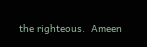the righteous.  Ameen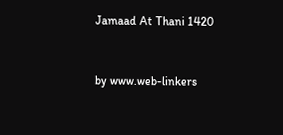Jamaad At Thani 1420



by www.web-linkers